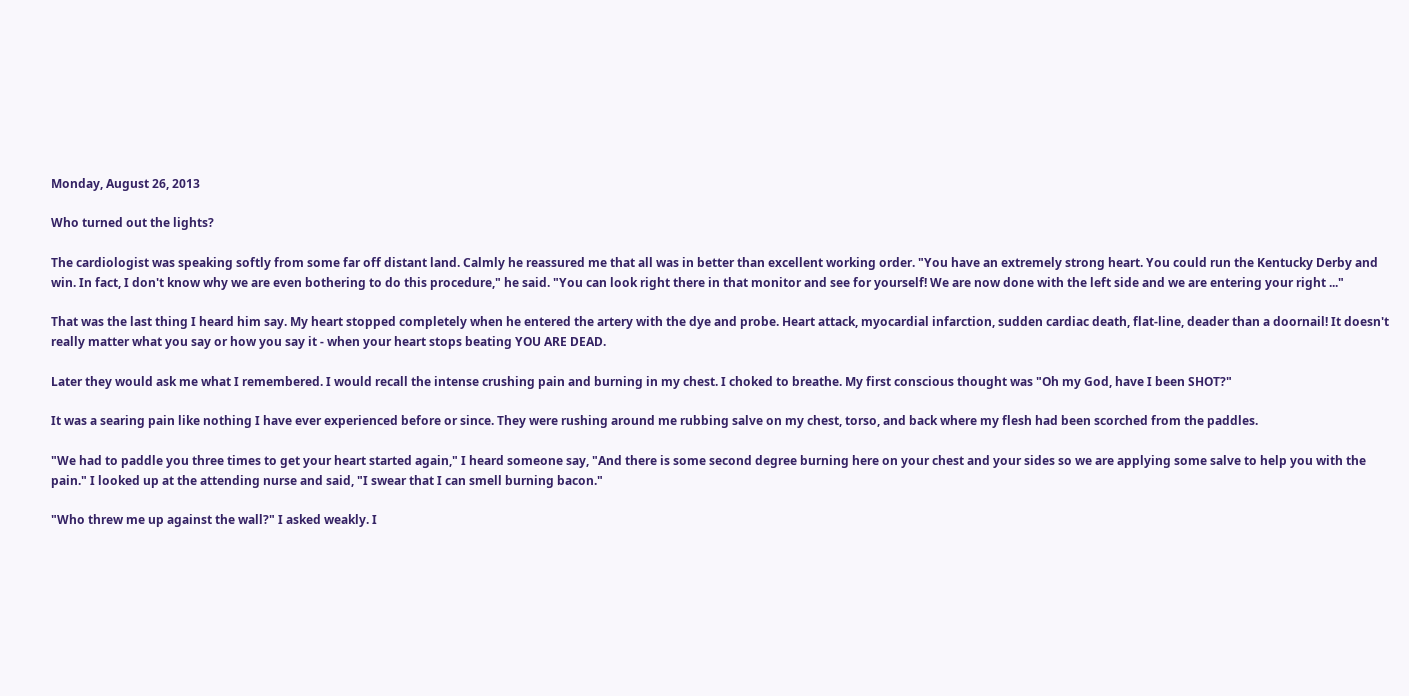Monday, August 26, 2013

Who turned out the lights?

The cardiologist was speaking softly from some far off distant land. Calmly he reassured me that all was in better than excellent working order. "You have an extremely strong heart. You could run the Kentucky Derby and win. In fact, I don't know why we are even bothering to do this procedure," he said. "You can look right there in that monitor and see for yourself! We are now done with the left side and we are entering your right ..."

That was the last thing I heard him say. My heart stopped completely when he entered the artery with the dye and probe. Heart attack, myocardial infarction, sudden cardiac death, flat-line, deader than a doornail! It doesn't really matter what you say or how you say it - when your heart stops beating YOU ARE DEAD.

Later they would ask me what I remembered. I would recall the intense crushing pain and burning in my chest. I choked to breathe. My first conscious thought was "Oh my God, have I been SHOT?"

It was a searing pain like nothing I have ever experienced before or since. They were rushing around me rubbing salve on my chest, torso, and back where my flesh had been scorched from the paddles.

"We had to paddle you three times to get your heart started again," I heard someone say, "And there is some second degree burning here on your chest and your sides so we are applying some salve to help you with the pain." I looked up at the attending nurse and said, "I swear that I can smell burning bacon."

"Who threw me up against the wall?" I asked weakly. I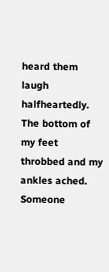heard them laugh halfheartedly. The bottom of my feet throbbed and my ankles ached. Someone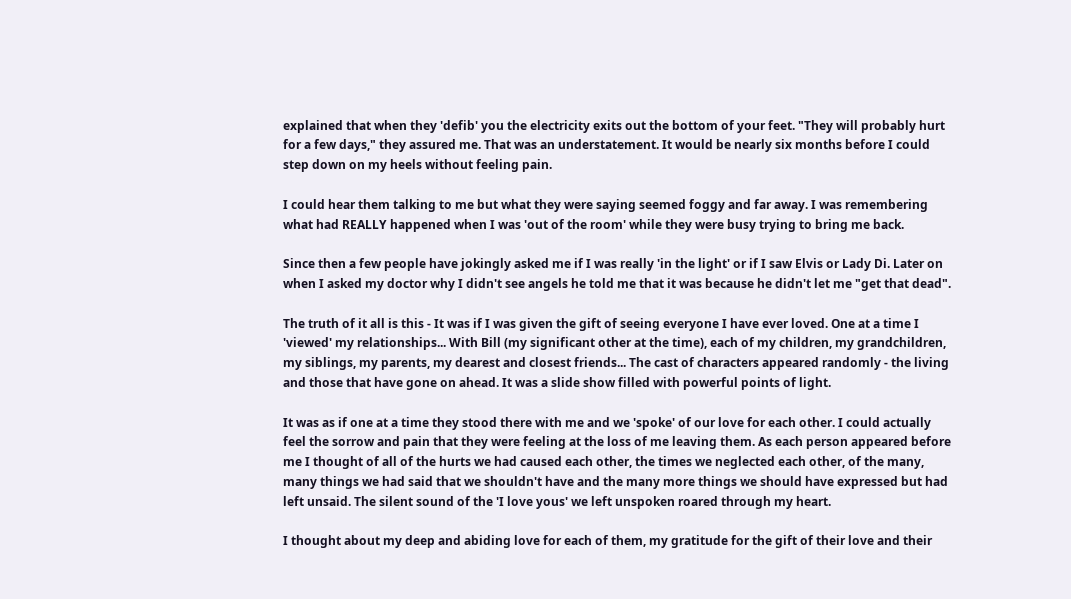explained that when they 'defib' you the electricity exits out the bottom of your feet. "They will probably hurt for a few days," they assured me. That was an understatement. It would be nearly six months before I could step down on my heels without feeling pain.

I could hear them talking to me but what they were saying seemed foggy and far away. I was remembering what had REALLY happened when I was 'out of the room' while they were busy trying to bring me back.

Since then a few people have jokingly asked me if I was really 'in the light' or if I saw Elvis or Lady Di. Later on when I asked my doctor why I didn't see angels he told me that it was because he didn't let me "get that dead".

The truth of it all is this - It was if I was given the gift of seeing everyone I have ever loved. One at a time I 'viewed' my relationships... With Bill (my significant other at the time), each of my children, my grandchildren, my siblings, my parents, my dearest and closest friends... The cast of characters appeared randomly - the living and those that have gone on ahead. It was a slide show filled with powerful points of light.

It was as if one at a time they stood there with me and we 'spoke' of our love for each other. I could actually feel the sorrow and pain that they were feeling at the loss of me leaving them. As each person appeared before me I thought of all of the hurts we had caused each other, the times we neglected each other, of the many, many things we had said that we shouldn't have and the many more things we should have expressed but had left unsaid. The silent sound of the 'I love yous' we left unspoken roared through my heart.

I thought about my deep and abiding love for each of them, my gratitude for the gift of their love and their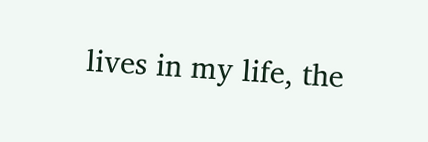lives in my life, the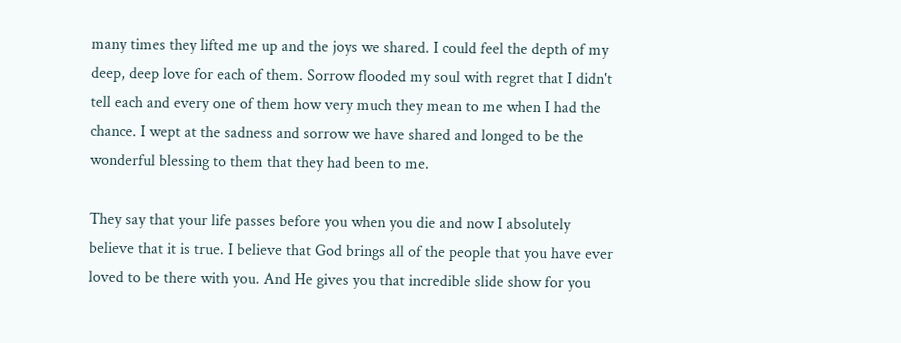many times they lifted me up and the joys we shared. I could feel the depth of my deep, deep love for each of them. Sorrow flooded my soul with regret that I didn't tell each and every one of them how very much they mean to me when I had the chance. I wept at the sadness and sorrow we have shared and longed to be the wonderful blessing to them that they had been to me.

They say that your life passes before you when you die and now I absolutely believe that it is true. I believe that God brings all of the people that you have ever loved to be there with you. And He gives you that incredible slide show for you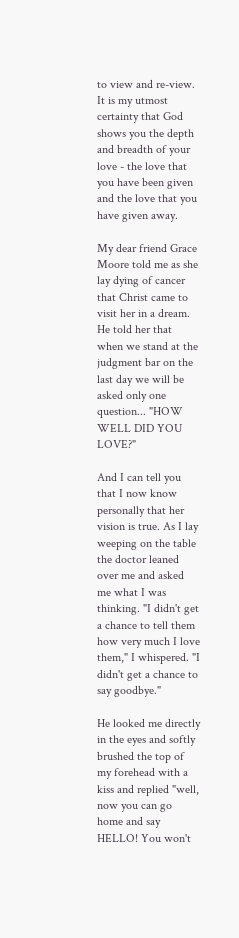to view and re-view. It is my utmost certainty that God shows you the depth and breadth of your love - the love that you have been given and the love that you have given away.

My dear friend Grace Moore told me as she lay dying of cancer that Christ came to visit her in a dream. He told her that when we stand at the judgment bar on the last day we will be asked only one question... "HOW WELL DID YOU LOVE?"

And I can tell you that I now know personally that her vision is true. As I lay weeping on the table the doctor leaned over me and asked me what I was thinking. "I didn't get a chance to tell them how very much I love them," I whispered. "I didn't get a chance to say goodbye."

He looked me directly in the eyes and softly brushed the top of my forehead with a kiss and replied "well, now you can go home and say HELLO! You won't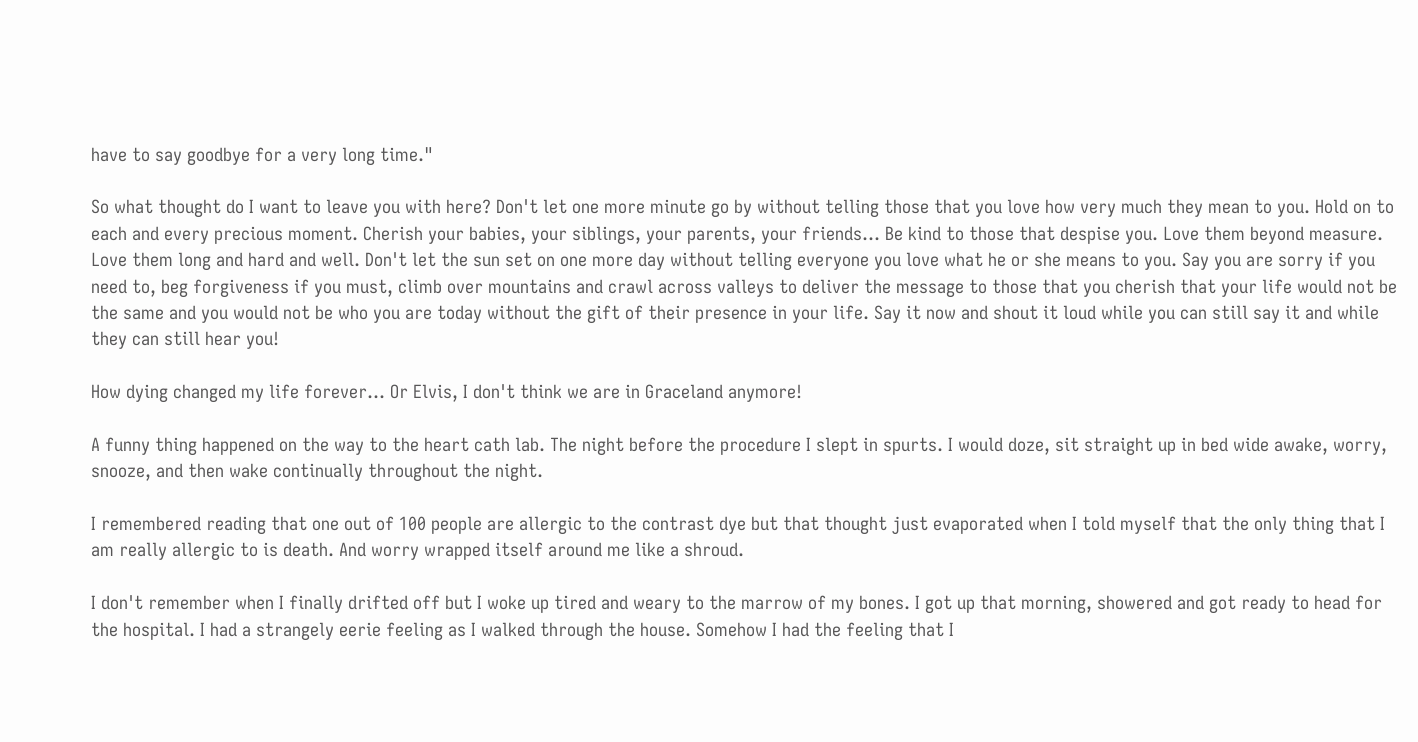have to say goodbye for a very long time."

So what thought do I want to leave you with here? Don't let one more minute go by without telling those that you love how very much they mean to you. Hold on to each and every precious moment. Cherish your babies, your siblings, your parents, your friends... Be kind to those that despise you. Love them beyond measure. Love them long and hard and well. Don't let the sun set on one more day without telling everyone you love what he or she means to you. Say you are sorry if you need to, beg forgiveness if you must, climb over mountains and crawl across valleys to deliver the message to those that you cherish that your life would not be the same and you would not be who you are today without the gift of their presence in your life. Say it now and shout it loud while you can still say it and while they can still hear you!

How dying changed my life forever... Or Elvis, I don't think we are in Graceland anymore!

A funny thing happened on the way to the heart cath lab. The night before the procedure I slept in spurts. I would doze, sit straight up in bed wide awake, worry, snooze, and then wake continually throughout the night.

I remembered reading that one out of 100 people are allergic to the contrast dye but that thought just evaporated when I told myself that the only thing that I am really allergic to is death. And worry wrapped itself around me like a shroud.

I don't remember when I finally drifted off but I woke up tired and weary to the marrow of my bones. I got up that morning, showered and got ready to head for the hospital. I had a strangely eerie feeling as I walked through the house. Somehow I had the feeling that I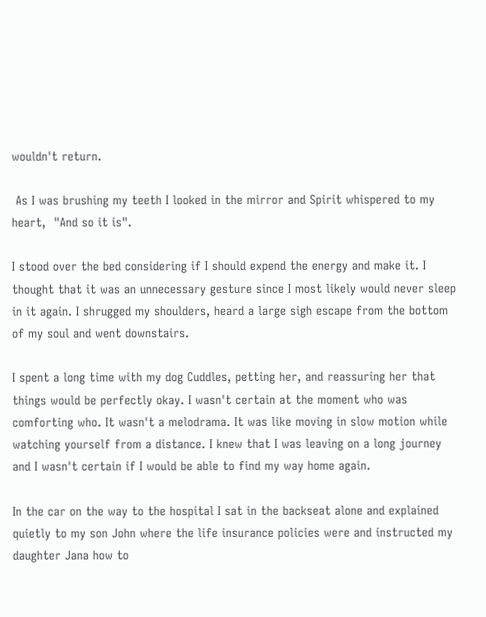wouldn't return.

 As I was brushing my teeth I looked in the mirror and Spirit whispered to my heart,  "And so it is".

I stood over the bed considering if I should expend the energy and make it. I thought that it was an unnecessary gesture since I most likely would never sleep in it again. I shrugged my shoulders, heard a large sigh escape from the bottom of my soul and went downstairs.

I spent a long time with my dog Cuddles, petting her, and reassuring her that things would be perfectly okay. I wasn't certain at the moment who was comforting who. It wasn't a melodrama. It was like moving in slow motion while watching yourself from a distance. I knew that I was leaving on a long journey and I wasn't certain if I would be able to find my way home again.

In the car on the way to the hospital I sat in the backseat alone and explained quietly to my son John where the life insurance policies were and instructed my daughter Jana how to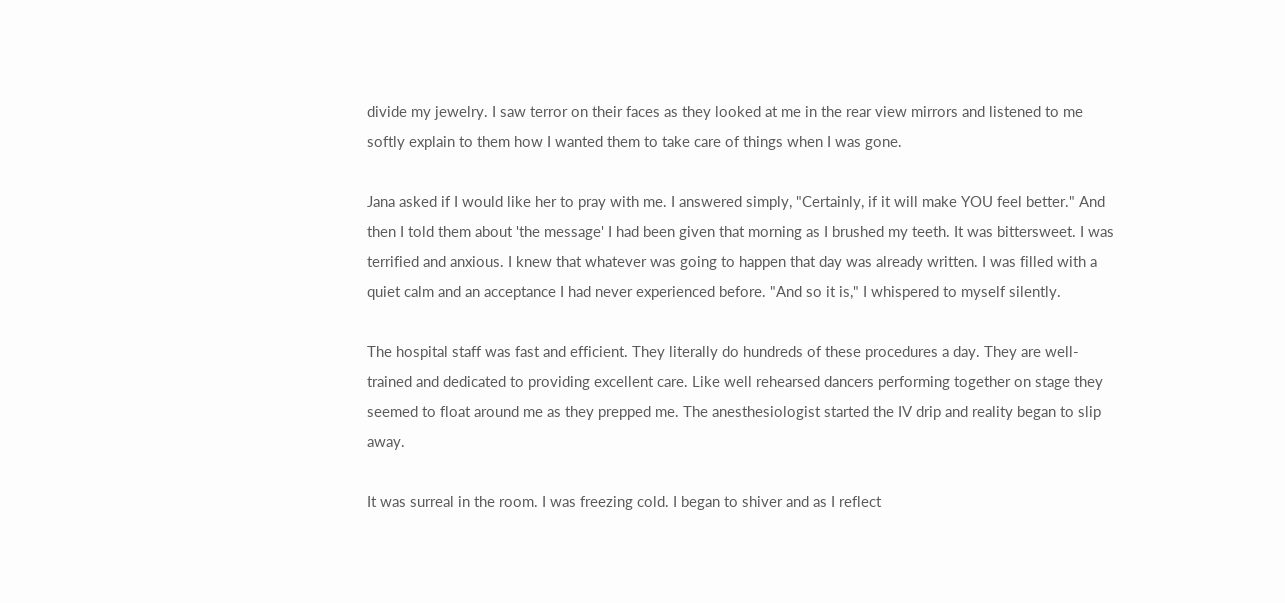divide my jewelry. I saw terror on their faces as they looked at me in the rear view mirrors and listened to me softly explain to them how I wanted them to take care of things when I was gone.

Jana asked if I would like her to pray with me. I answered simply, "Certainly, if it will make YOU feel better." And then I told them about 'the message' I had been given that morning as I brushed my teeth. It was bittersweet. I was terrified and anxious. I knew that whatever was going to happen that day was already written. I was filled with a quiet calm and an acceptance I had never experienced before. "And so it is," I whispered to myself silently.

The hospital staff was fast and efficient. They literally do hundreds of these procedures a day. They are well-trained and dedicated to providing excellent care. Like well rehearsed dancers performing together on stage they seemed to float around me as they prepped me. The anesthesiologist started the IV drip and reality began to slip away.

It was surreal in the room. I was freezing cold. I began to shiver and as I reflect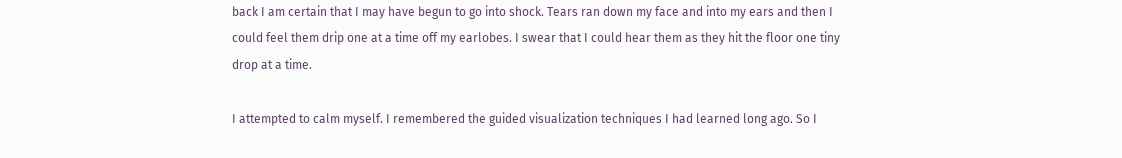back I am certain that I may have begun to go into shock. Tears ran down my face and into my ears and then I could feel them drip one at a time off my earlobes. I swear that I could hear them as they hit the floor one tiny drop at a time.

I attempted to calm myself. I remembered the guided visualization techniques I had learned long ago. So I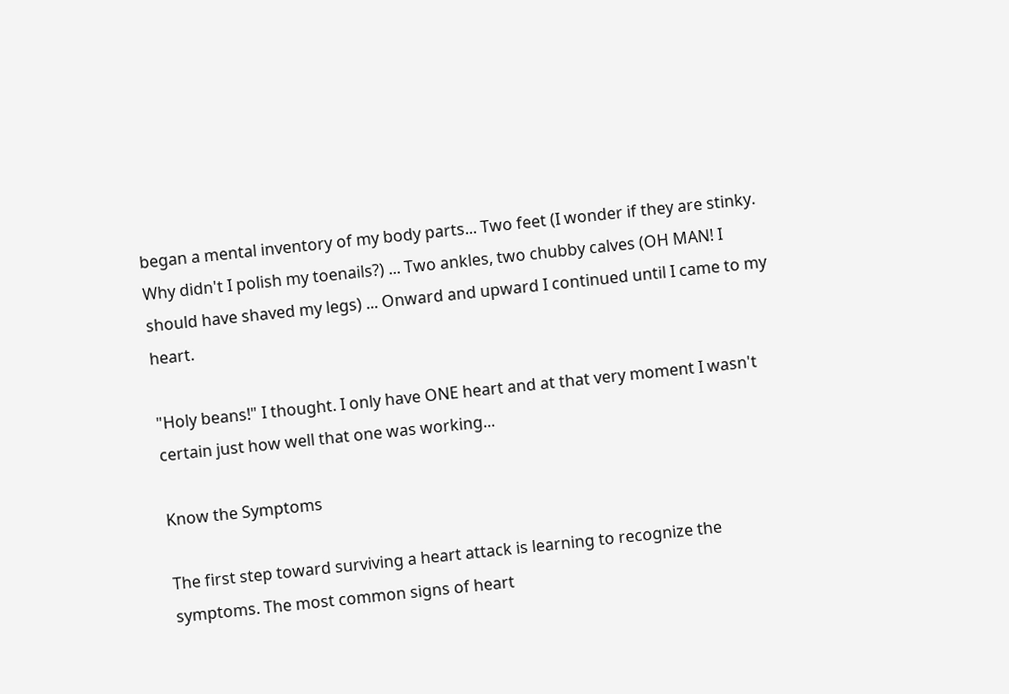began a mental inventory of my body parts... Two feet (I wonder if they are stinky. Why didn't I polish my toenails?) ... Two ankles, two chubby calves (OH MAN! I should have shaved my legs) ... Onward and upward I continued until I came to my heart.

"Holy beans!" I thought. I only have ONE heart and at that very moment I wasn't certain just how well that one was working...

Know the Symptoms

The first step toward surviving a heart attack is learning to recognize the symptoms. The most common signs of heart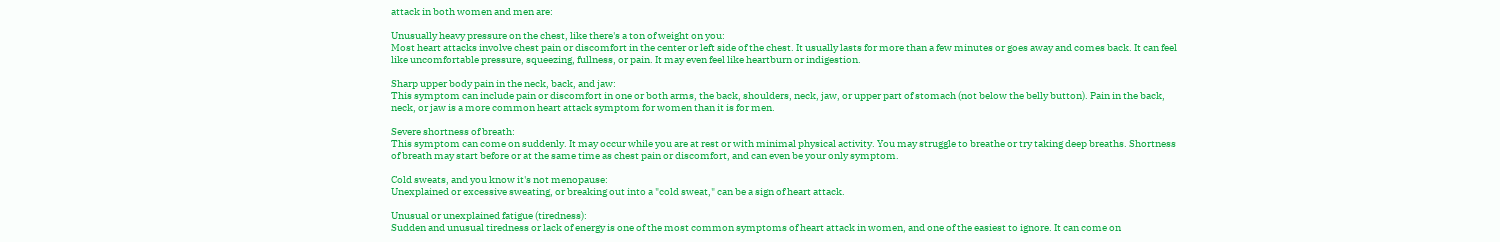attack in both women and men are:

Unusually heavy pressure on the chest, like there's a ton of weight on you:
Most heart attacks involve chest pain or discomfort in the center or left side of the chest. It usually lasts for more than a few minutes or goes away and comes back. It can feel like uncomfortable pressure, squeezing, fullness, or pain. It may even feel like heartburn or indigestion.

Sharp upper body pain in the neck, back, and jaw:
This symptom can include pain or discomfort in one or both arms, the back, shoulders, neck, jaw, or upper part of stomach (not below the belly button). Pain in the back, neck, or jaw is a more common heart attack symptom for women than it is for men.

Severe shortness of breath:
This symptom can come on suddenly. It may occur while you are at rest or with minimal physical activity. You may struggle to breathe or try taking deep breaths. Shortness of breath may start before or at the same time as chest pain or discomfort, and can even be your only symptom.

Cold sweats, and you know it's not menopause:
Unexplained or excessive sweating, or breaking out into a "cold sweat," can be a sign of heart attack.

Unusual or unexplained fatigue (tiredness):
Sudden and unusual tiredness or lack of energy is one of the most common symptoms of heart attack in women, and one of the easiest to ignore. It can come on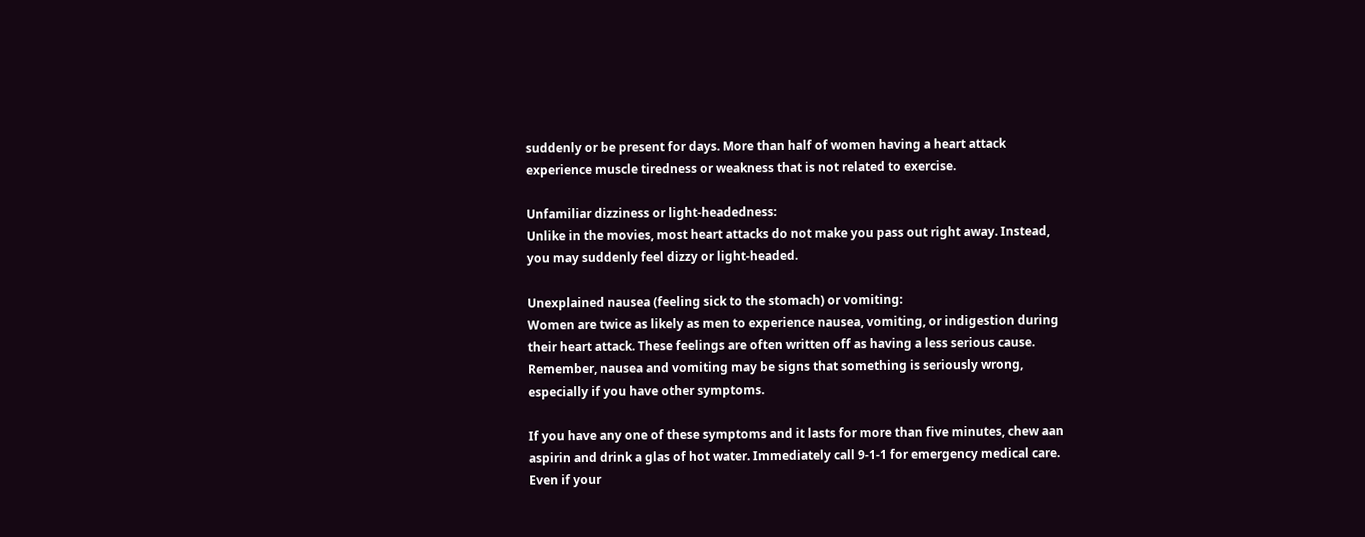suddenly or be present for days. More than half of women having a heart attack experience muscle tiredness or weakness that is not related to exercise.

Unfamiliar dizziness or light-headedness:
Unlike in the movies, most heart attacks do not make you pass out right away. Instead, you may suddenly feel dizzy or light-headed.

Unexplained nausea (feeling sick to the stomach) or vomiting:
Women are twice as likely as men to experience nausea, vomiting, or indigestion during their heart attack. These feelings are often written off as having a less serious cause. Remember, nausea and vomiting may be signs that something is seriously wrong, especially if you have other symptoms.

If you have any one of these symptoms and it lasts for more than five minutes, chew aan aspirin and drink a glas of hot water. Immediately call 9-1-1 for emergency medical care. Even if your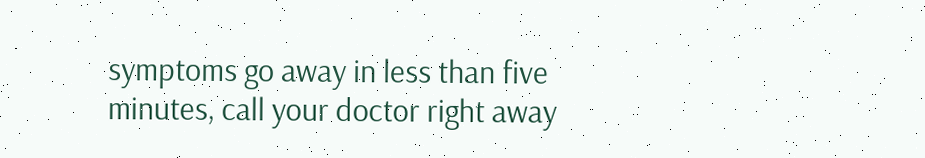symptoms go away in less than five minutes, call your doctor right away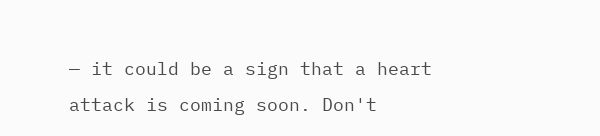— it could be a sign that a heart attack is coming soon. Don't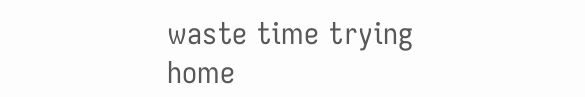waste time trying home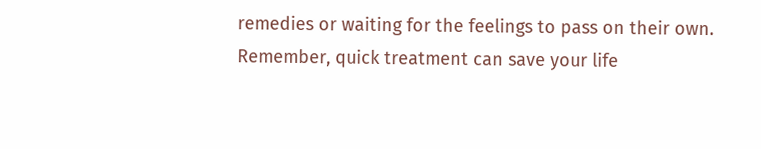remedies or waiting for the feelings to pass on their own. Remember, quick treatment can save your life